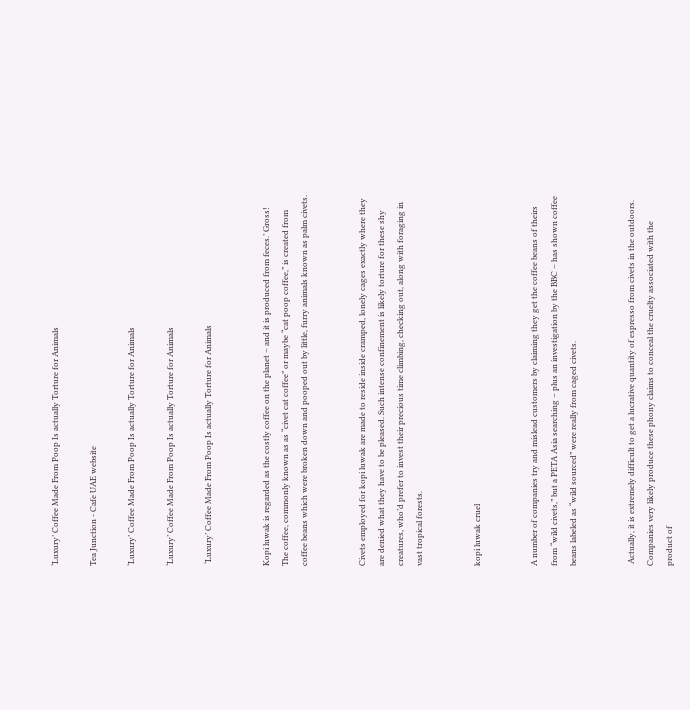‘Luxury’ Coffee Made From Poop Is actually Torture for Animals

Tea Junction - Cafe UAE website

‘Luxury’ Coffee Made From Poop Is actually Torture for Animals

‘Luxury’ Coffee Made From Poop Is actually Torture for Animals

 ‘Luxury’ Coffee Made From Poop Is actually Torture for Animals


Kopi luwak is regarded as the costly coffee on the planet – and it is produced from feces.’ Gross! The coffee, commonly known as as “civet cat coffee” or maybe “cat poop coffee,” is created from coffee beans which were broken down and pooped out by little, furry animals known as palm civets.


Civets employed for kopi luwak are made to reside inside cramped, lonely cages exactly where they are denied what they have to be pleased. Such intense confinement is likely torture for these shy creatures, who’d prefer to invest their precious time climbing, checking out, along with foraging in vast tropical forests.


kopi luwak cruel


A number of companies try and mislead customers by claiming they get the coffee beans of theirs from “wild civets,” but a PETA Asia searching – plus an investigation by the BBC – has shown coffee beans labeled as “wild sourced” were really from caged civets.


 Actually, it is extremely difficult to get a lucrative quantity of espresso from civets in the outdoors. Companies very likely produce these phony claims to conceal the cruelty associated with the product of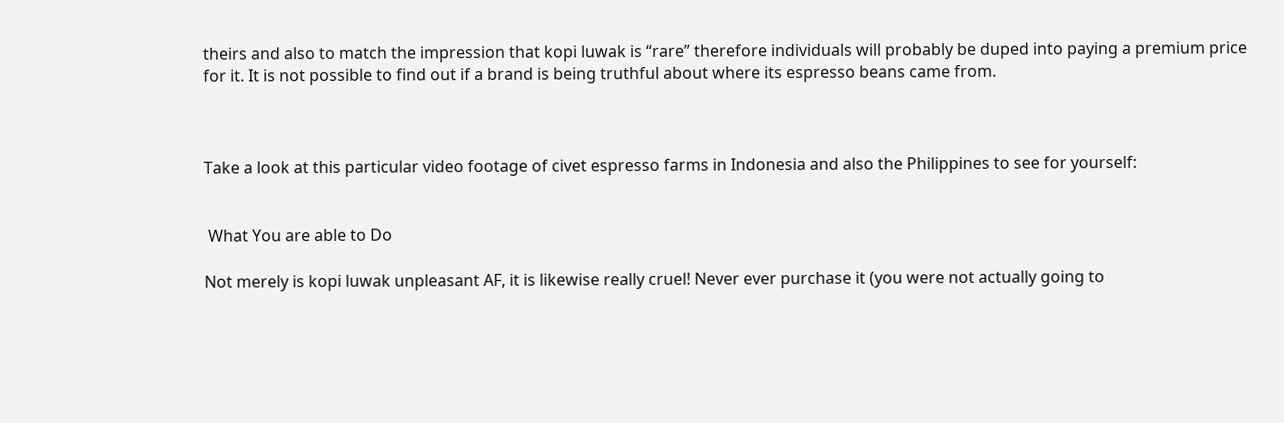theirs and also to match the impression that kopi luwak is “rare” therefore individuals will probably be duped into paying a premium price for it. It is not possible to find out if a brand is being truthful about where its espresso beans came from.



Take a look at this particular video footage of civet espresso farms in Indonesia and also the Philippines to see for yourself:


 What You are able to Do

Not merely is kopi luwak unpleasant AF, it is likewise really cruel! Never ever purchase it (you were not actually going to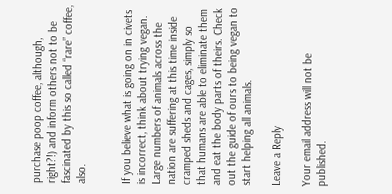purchase poop coffee, although, right?!) and inform others not to be fascinated by this so called “rare” coffee, also.


If you believe what is going on in civets is incorrect, think about trying vegan. Large numbers of animals across the nation are suffering at this time inside cramped sheds and cages, simply so that humans are able to eliminate them and eat the body parts of theirs. Check out the guide of ours to being vegan to start helping all animals.

Leave a Reply

Your email address will not be published.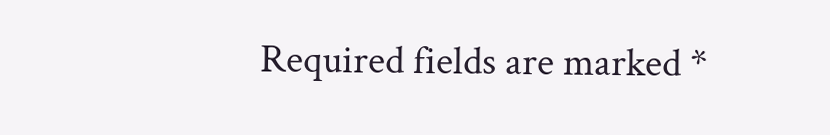Required fields are marked *